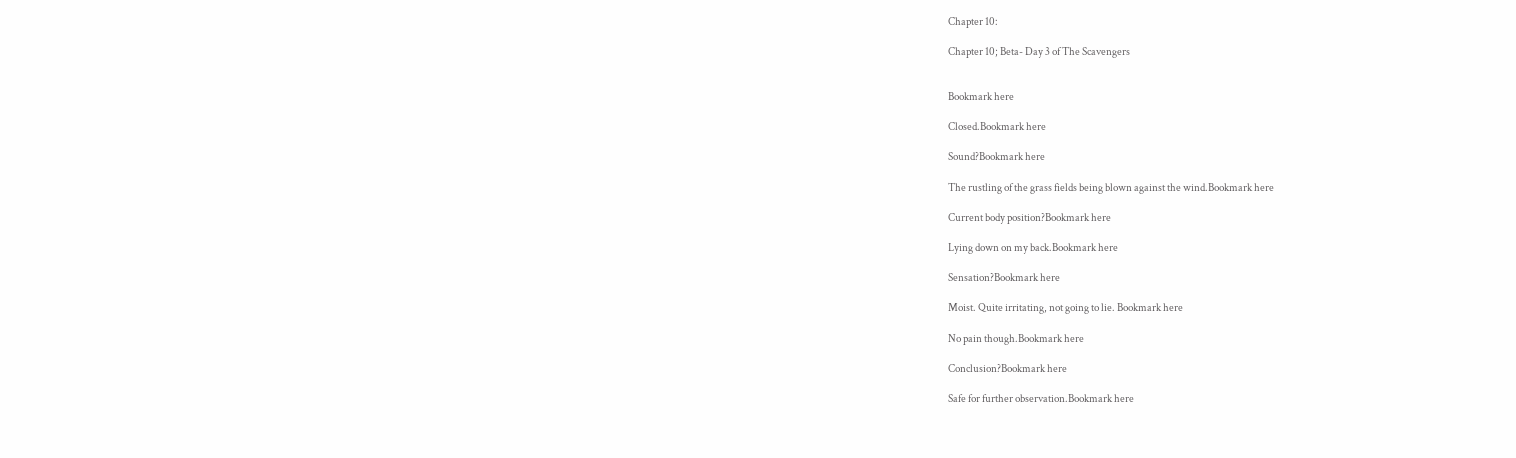Chapter 10:

Chapter 10; Beta- Day 3 of The Scavengers


Bookmark here

Closed.Bookmark here

Sound?Bookmark here

The rustling of the grass fields being blown against the wind.Bookmark here

Current body position?Bookmark here

Lying down on my back.Bookmark here

Sensation?Bookmark here

Moist. Quite irritating, not going to lie. Bookmark here

No pain though.Bookmark here

Conclusion?Bookmark here

Safe for further observation.Bookmark here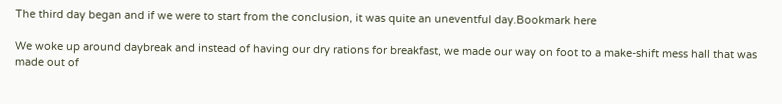The third day began and if we were to start from the conclusion, it was quite an uneventful day.Bookmark here

We woke up around daybreak and instead of having our dry rations for breakfast, we made our way on foot to a make-shift mess hall that was made out of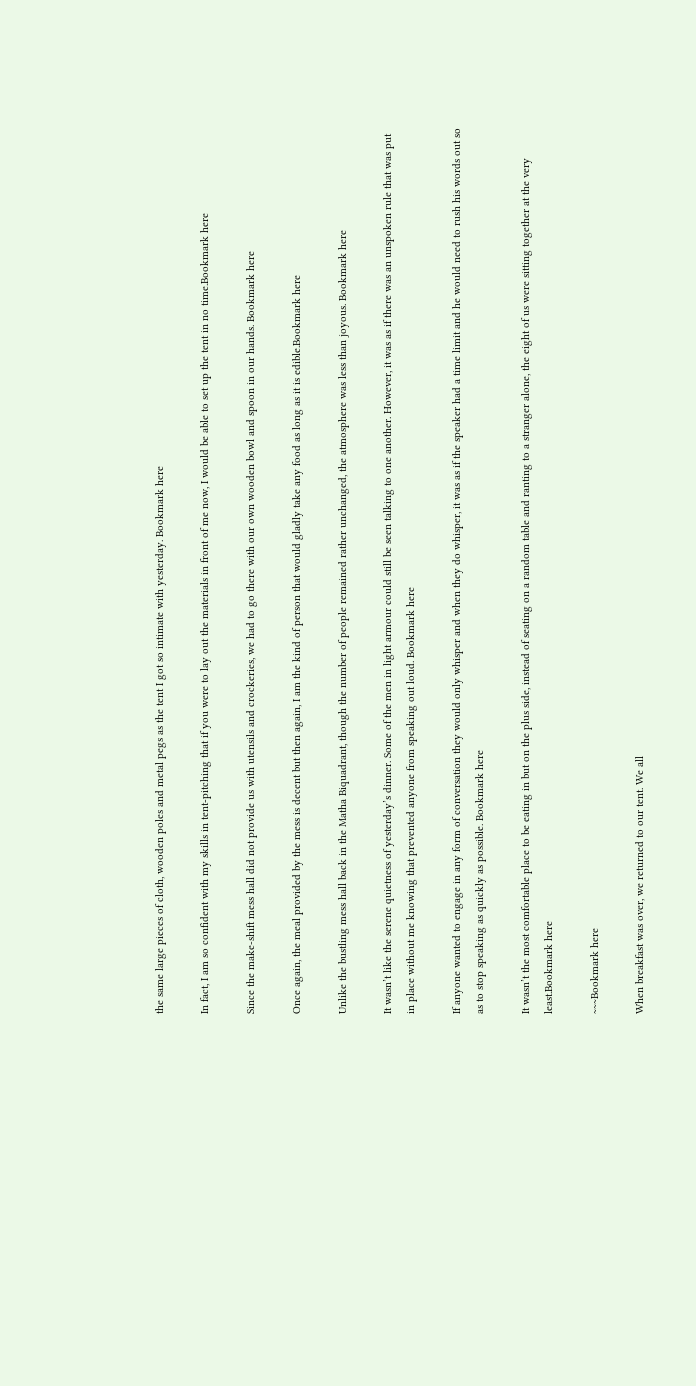the same large pieces of cloth, wooden poles and metal pegs as the tent I got so intimate with yesterday. Bookmark here

In fact, I am so confident with my skills in tent-pitching that if you were to lay out the materials in front of me now, I would be able to set up the tent in no time.Bookmark here

Since the make-shift mess hall did not provide us with utensils and crockeries, we had to go there with our own wooden bowl and spoon in our hands. Bookmark here

Once again, the meal provided by the mess is decent but then again, I am the kind of person that would gladly take any food as long as it is edible.Bookmark here

Unlike the bustling mess hall back in the Matha Biquadrant, though the number of people remained rather unchanged, the atmosphere was less than joyous. Bookmark here

It wasn’t like the serene quietness of yesterday’s dinner. Some of the men in light armour could still be seen talking to one another. However, it was as if there was an unspoken rule that was put in place without me knowing that prevented anyone from speaking out loud. Bookmark here

If anyone wanted to engage in any form of conversation they would only whisper and when they do whisper, it was as if the speaker had a time limit and he would need to rush his words out so as to stop speaking as quickly as possible. Bookmark here

It wasn’t the most comfortable place to be eating in but on the plus side, instead of seating on a random table and ranting to a stranger alone, the eight of us were sitting together at the very least.Bookmark here

~~~Bookmark here

When breakfast was over, we returned to our tent. We all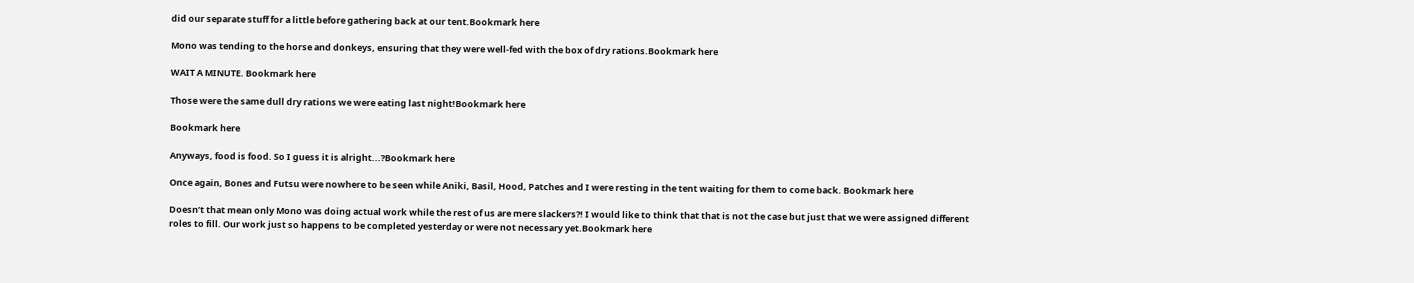did our separate stuff for a little before gathering back at our tent.Bookmark here

Mono was tending to the horse and donkeys, ensuring that they were well-fed with the box of dry rations.Bookmark here

WAIT A MINUTE. Bookmark here

Those were the same dull dry rations we were eating last night!Bookmark here

Bookmark here

Anyways, food is food. So I guess it is alright...?Bookmark here

Once again, Bones and Futsu were nowhere to be seen while Aniki, Basil, Hood, Patches and I were resting in the tent waiting for them to come back. Bookmark here

Doesn’t that mean only Mono was doing actual work while the rest of us are mere slackers?! I would like to think that that is not the case but just that we were assigned different roles to fill. Our work just so happens to be completed yesterday or were not necessary yet.Bookmark here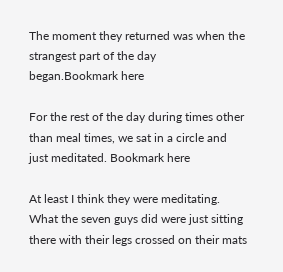The moment they returned was when the strangest part of the day began.Bookmark here

For the rest of the day during times other than meal times, we sat in a circle and just meditated. Bookmark here

At least I think they were meditating. What the seven guys did were just sitting there with their legs crossed on their mats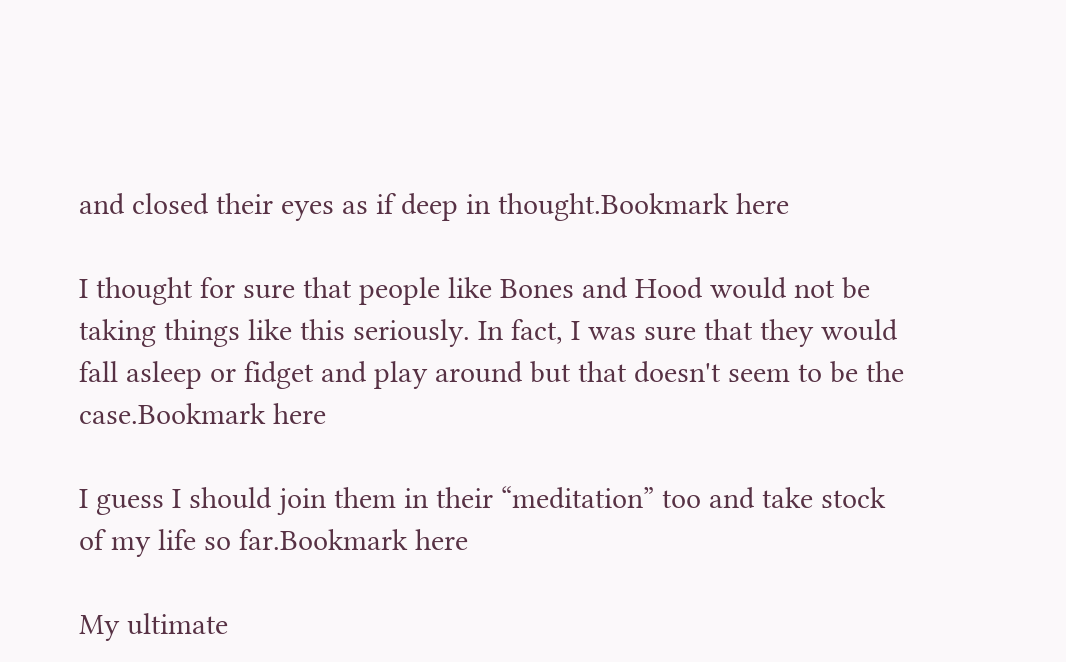and closed their eyes as if deep in thought.Bookmark here

I thought for sure that people like Bones and Hood would not be taking things like this seriously. In fact, I was sure that they would fall asleep or fidget and play around but that doesn't seem to be the case.Bookmark here

I guess I should join them in their “meditation” too and take stock of my life so far.Bookmark here

My ultimate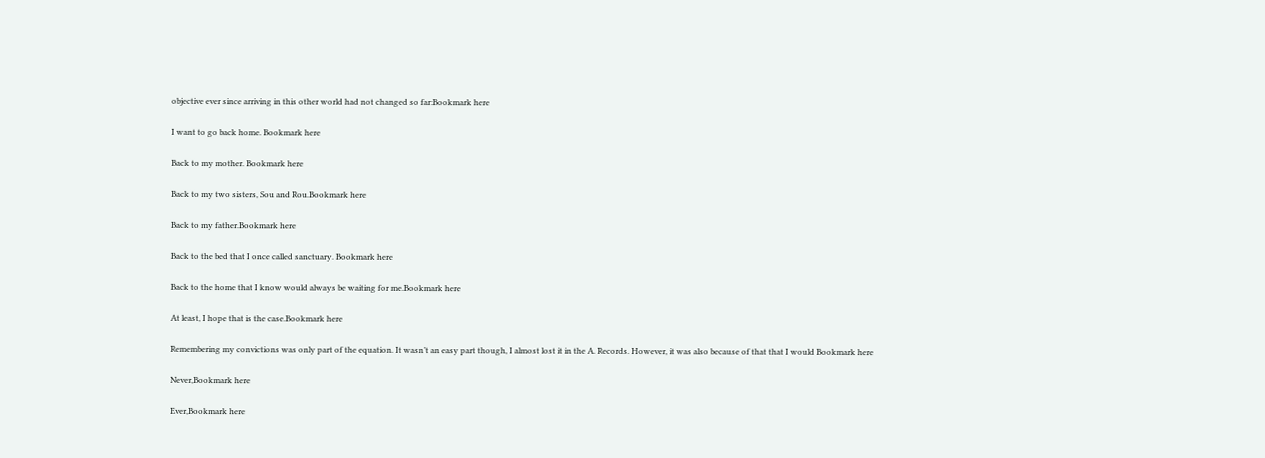objective ever since arriving in this other world had not changed so far:Bookmark here

I want to go back home. Bookmark here

Back to my mother. Bookmark here

Back to my two sisters, Sou and Rou.Bookmark here

Back to my father.Bookmark here

Back to the bed that I once called sanctuary. Bookmark here

Back to the home that I know would always be waiting for me.Bookmark here

At least, I hope that is the case.Bookmark here

Remembering my convictions was only part of the equation. It wasn’t an easy part though, I almost lost it in the A. Records. However, it was also because of that that I would Bookmark here

Never,Bookmark here

Ever,Bookmark here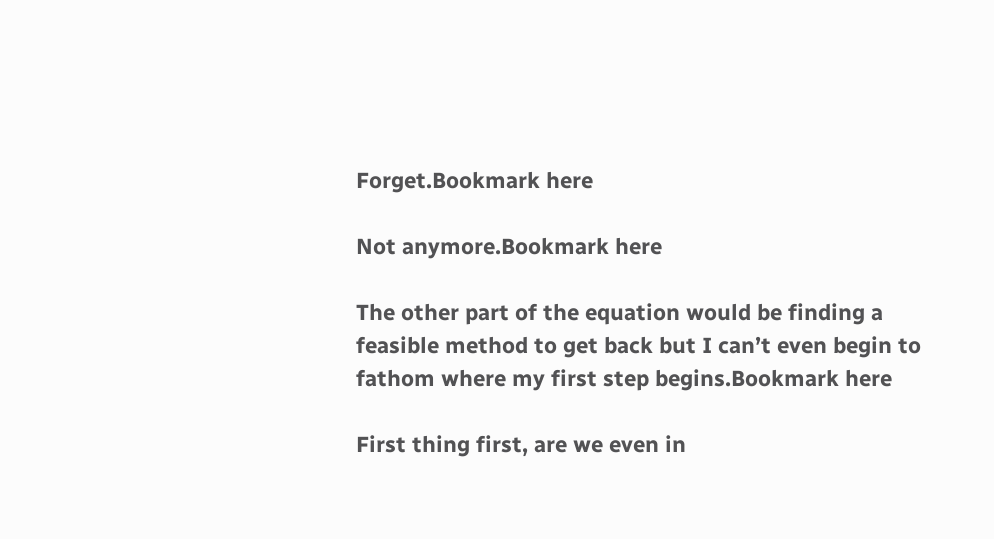Forget.Bookmark here

Not anymore.Bookmark here

The other part of the equation would be finding a feasible method to get back but I can’t even begin to fathom where my first step begins.Bookmark here

First thing first, are we even in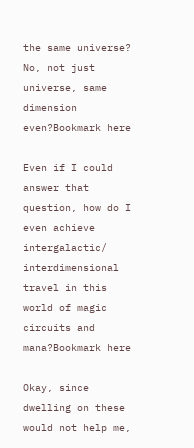the same universe? No, not just universe, same dimension even?Bookmark here

Even if I could answer that question, how do I even achieve intergalactic/ interdimensional travel in this world of magic circuits and mana?Bookmark here

Okay, since dwelling on these would not help me,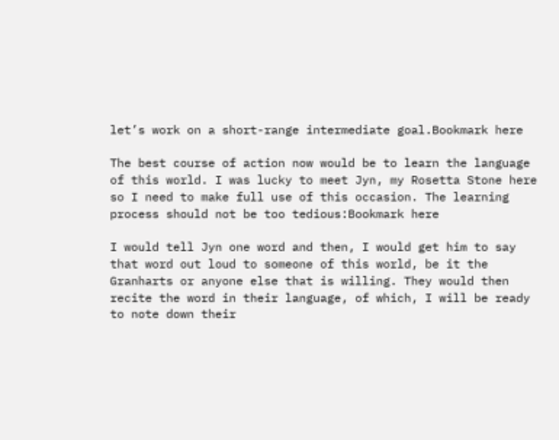let’s work on a short-range intermediate goal.Bookmark here

The best course of action now would be to learn the language of this world. I was lucky to meet Jyn, my Rosetta Stone here so I need to make full use of this occasion. The learning process should not be too tedious:Bookmark here

I would tell Jyn one word and then, I would get him to say that word out loud to someone of this world, be it the Granharts or anyone else that is willing. They would then recite the word in their language, of which, I will be ready to note down their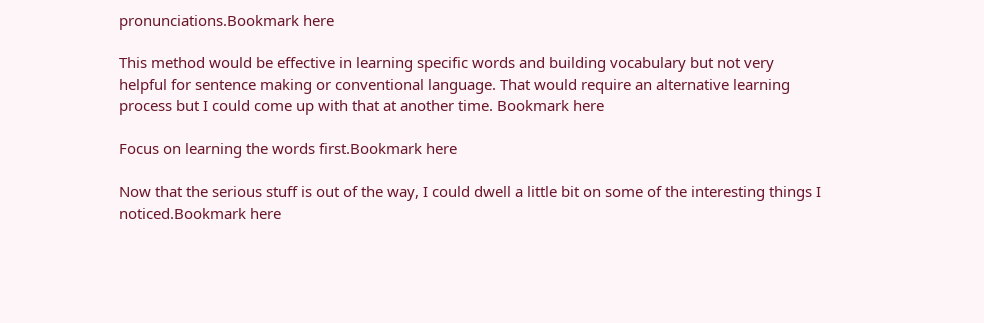pronunciations.Bookmark here

This method would be effective in learning specific words and building vocabulary but not very helpful for sentence making or conventional language. That would require an alternative learning process but I could come up with that at another time. Bookmark here

Focus on learning the words first.Bookmark here

Now that the serious stuff is out of the way, I could dwell a little bit on some of the interesting things I noticed.Bookmark here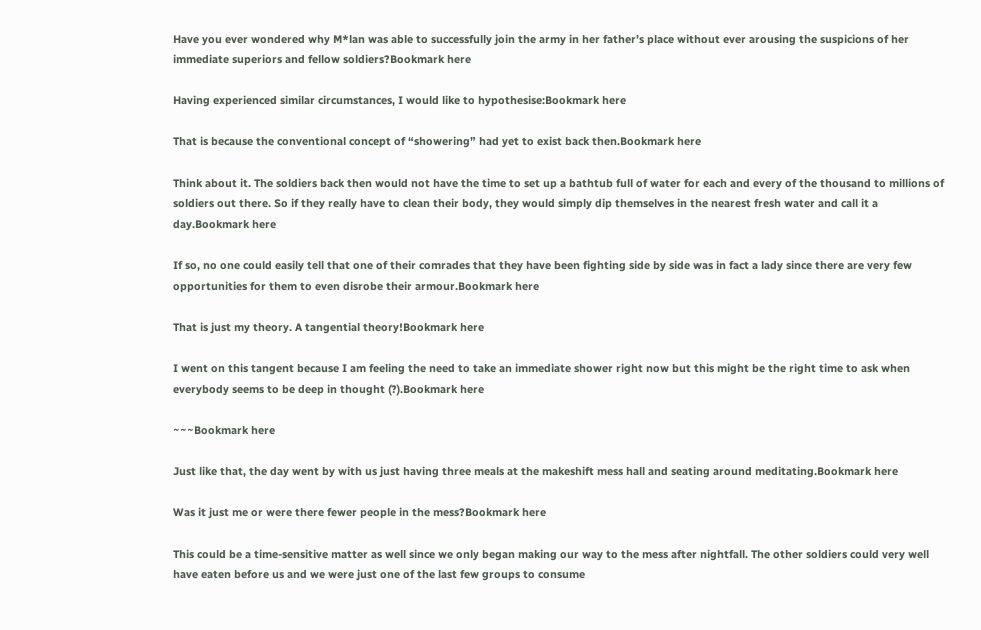Have you ever wondered why M*lan was able to successfully join the army in her father’s place without ever arousing the suspicions of her immediate superiors and fellow soldiers?Bookmark here

Having experienced similar circumstances, I would like to hypothesise:Bookmark here

That is because the conventional concept of “showering” had yet to exist back then.Bookmark here

Think about it. The soldiers back then would not have the time to set up a bathtub full of water for each and every of the thousand to millions of soldiers out there. So if they really have to clean their body, they would simply dip themselves in the nearest fresh water and call it a day.Bookmark here

If so, no one could easily tell that one of their comrades that they have been fighting side by side was in fact a lady since there are very few opportunities for them to even disrobe their armour.Bookmark here

That is just my theory. A tangential theory!Bookmark here

I went on this tangent because I am feeling the need to take an immediate shower right now but this might be the right time to ask when everybody seems to be deep in thought (?).Bookmark here

~~~Bookmark here

Just like that, the day went by with us just having three meals at the makeshift mess hall and seating around meditating.Bookmark here

Was it just me or were there fewer people in the mess?Bookmark here

This could be a time-sensitive matter as well since we only began making our way to the mess after nightfall. The other soldiers could very well have eaten before us and we were just one of the last few groups to consume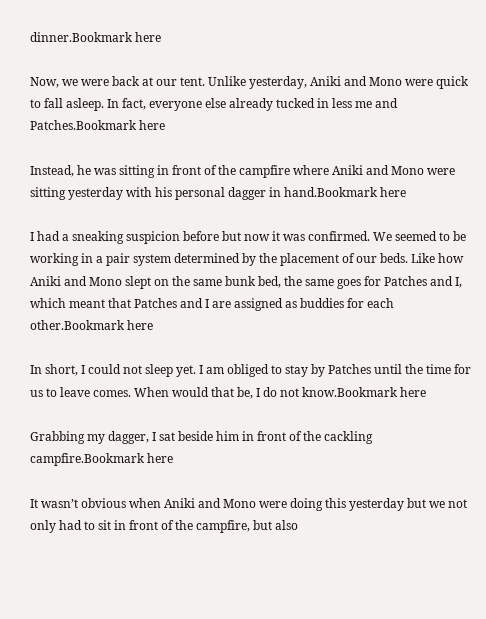dinner.Bookmark here

Now, we were back at our tent. Unlike yesterday, Aniki and Mono were quick to fall asleep. In fact, everyone else already tucked in less me and Patches.Bookmark here

Instead, he was sitting in front of the campfire where Aniki and Mono were sitting yesterday with his personal dagger in hand.Bookmark here

I had a sneaking suspicion before but now it was confirmed. We seemed to be working in a pair system determined by the placement of our beds. Like how Aniki and Mono slept on the same bunk bed, the same goes for Patches and I, which meant that Patches and I are assigned as buddies for each other.Bookmark here

In short, I could not sleep yet. I am obliged to stay by Patches until the time for us to leave comes. When would that be, I do not know.Bookmark here

Grabbing my dagger, I sat beside him in front of the cackling campfire.Bookmark here

It wasn’t obvious when Aniki and Mono were doing this yesterday but we not only had to sit in front of the campfire, but also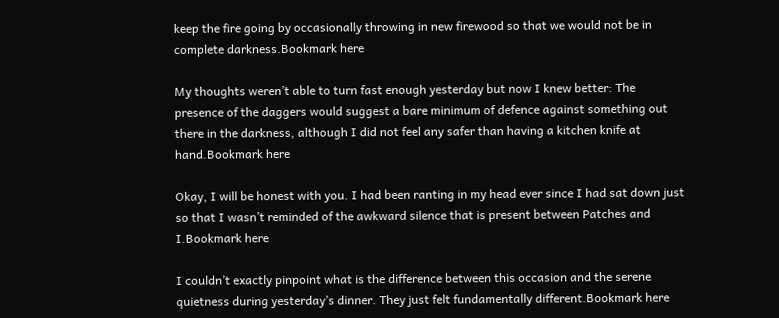keep the fire going by occasionally throwing in new firewood so that we would not be in complete darkness.Bookmark here

My thoughts weren’t able to turn fast enough yesterday but now I knew better: The presence of the daggers would suggest a bare minimum of defence against something out there in the darkness, although I did not feel any safer than having a kitchen knife at hand.Bookmark here

Okay, I will be honest with you. I had been ranting in my head ever since I had sat down just so that I wasn’t reminded of the awkward silence that is present between Patches and I.Bookmark here

I couldn’t exactly pinpoint what is the difference between this occasion and the serene quietness during yesterday’s dinner. They just felt fundamentally different.Bookmark here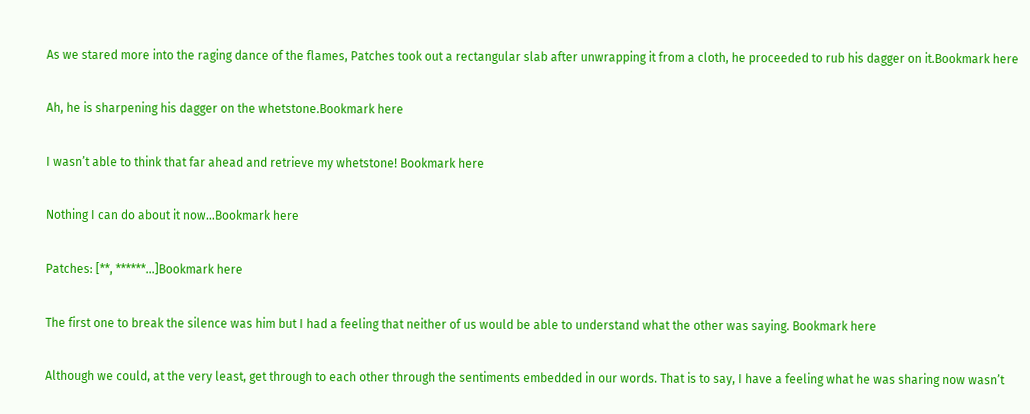As we stared more into the raging dance of the flames, Patches took out a rectangular slab after unwrapping it from a cloth, he proceeded to rub his dagger on it.Bookmark here

Ah, he is sharpening his dagger on the whetstone.Bookmark here

I wasn’t able to think that far ahead and retrieve my whetstone! Bookmark here

Nothing I can do about it now…Bookmark here

Patches: [**, ******...]Bookmark here

The first one to break the silence was him but I had a feeling that neither of us would be able to understand what the other was saying. Bookmark here

Although we could, at the very least, get through to each other through the sentiments embedded in our words. That is to say, I have a feeling what he was sharing now wasn’t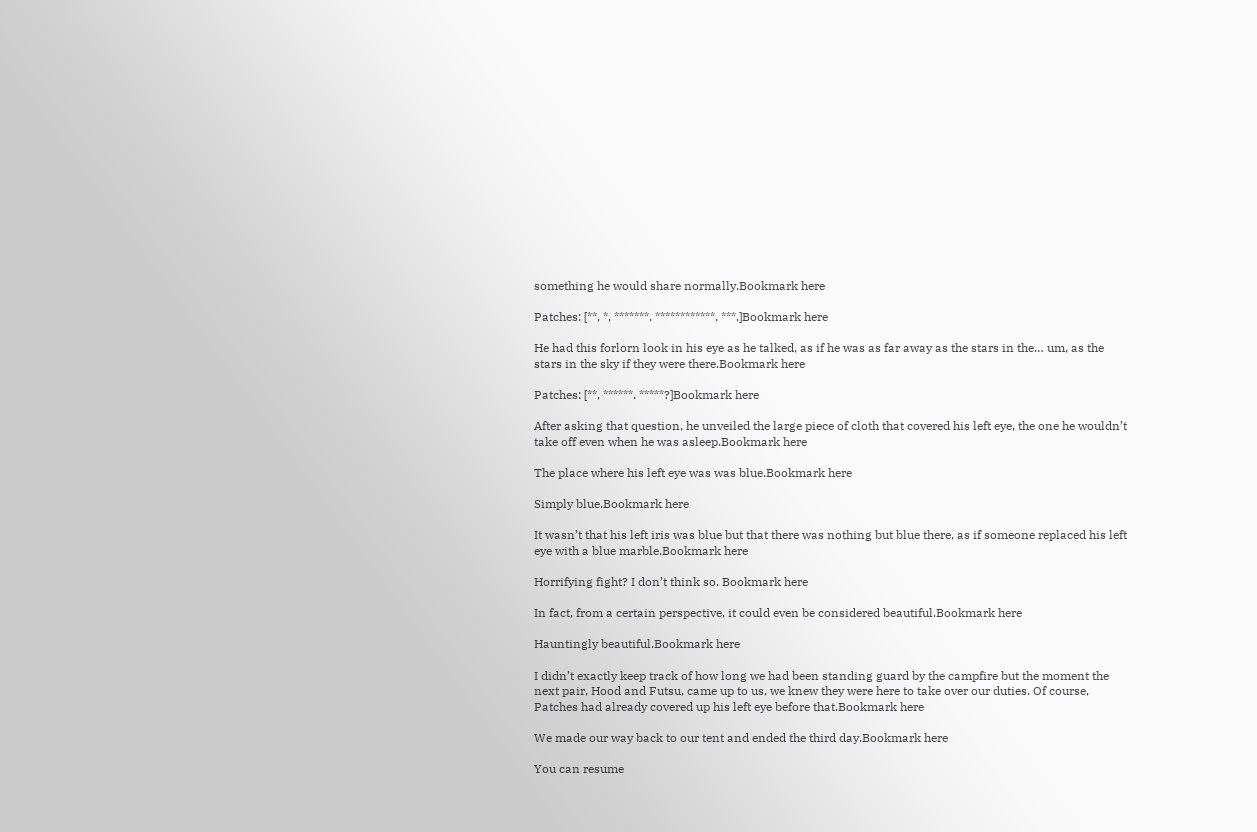something he would share normally.Bookmark here

Patches: [**, *, *******. ************. ***.]Bookmark here

He had this forlorn look in his eye as he talked, as if he was as far away as the stars in the… um, as the stars in the sky if they were there.Bookmark here

Patches: [**, ******. *****?]Bookmark here

After asking that question, he unveiled the large piece of cloth that covered his left eye, the one he wouldn’t take off even when he was asleep.Bookmark here

The place where his left eye was was blue.Bookmark here

Simply blue.Bookmark here

It wasn’t that his left iris was blue but that there was nothing but blue there, as if someone replaced his left eye with a blue marble.Bookmark here

Horrifying fight? I don’t think so. Bookmark here

In fact, from a certain perspective, it could even be considered beautiful.Bookmark here

Hauntingly beautiful.Bookmark here

I didn’t exactly keep track of how long we had been standing guard by the campfire but the moment the next pair, Hood and Futsu, came up to us, we knew they were here to take over our duties. Of course, Patches had already covered up his left eye before that.Bookmark here

We made our way back to our tent and ended the third day.Bookmark here

You can resume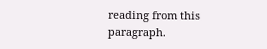reading from this paragraph.